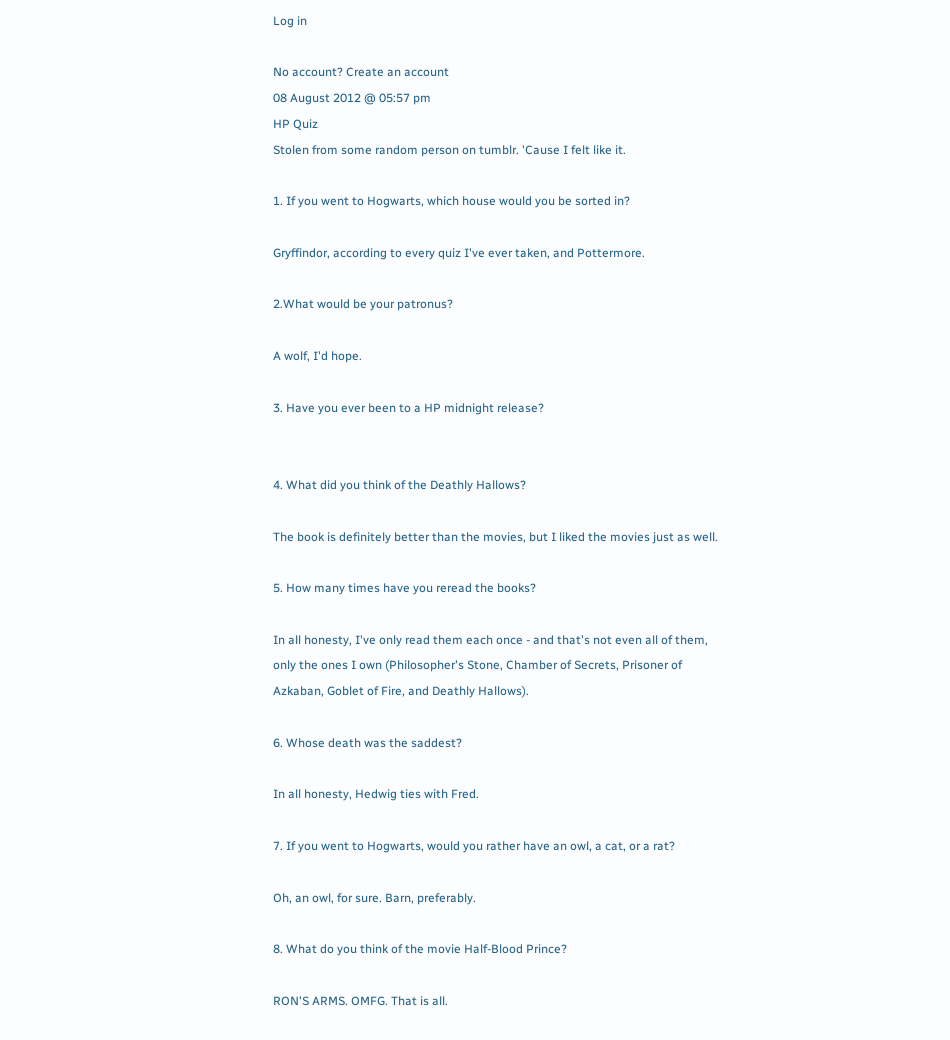Log in

No account? Create an account
08 August 2012 @ 05:57 pm
HP Quiz
Stolen from some random person on tumblr. 'Cause I felt like it.

1. If you went to Hogwarts, which house would you be sorted in?

Gryffindor, according to every quiz I've ever taken, and Pottermore.

2.What would be your patronus?

A wolf, I'd hope.

3. Have you ever been to a HP midnight release?


4. What did you think of the Deathly Hallows?

The book is definitely better than the movies, but I liked the movies just as well.

5. How many times have you reread the books?

In all honesty, I've only read them each once - and that's not even all of them, only the ones I own (Philosopher's Stone, Chamber of Secrets, Prisoner of Azkaban, Goblet of Fire, and Deathly Hallows).

6. Whose death was the saddest?

In all honesty, Hedwig ties with Fred.

7. If you went to Hogwarts, would you rather have an owl, a cat, or a rat?

Oh, an owl, for sure. Barn, preferably.

8. What do you think of the movie Half-Blood Prince?

RON'S ARMS. OMFG. That is all.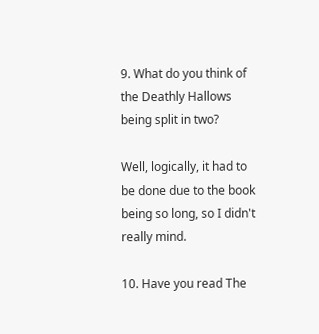9. What do you think of the Deathly Hallows being split in two?

Well, logically, it had to be done due to the book being so long, so I didn't really mind.

10. Have you read The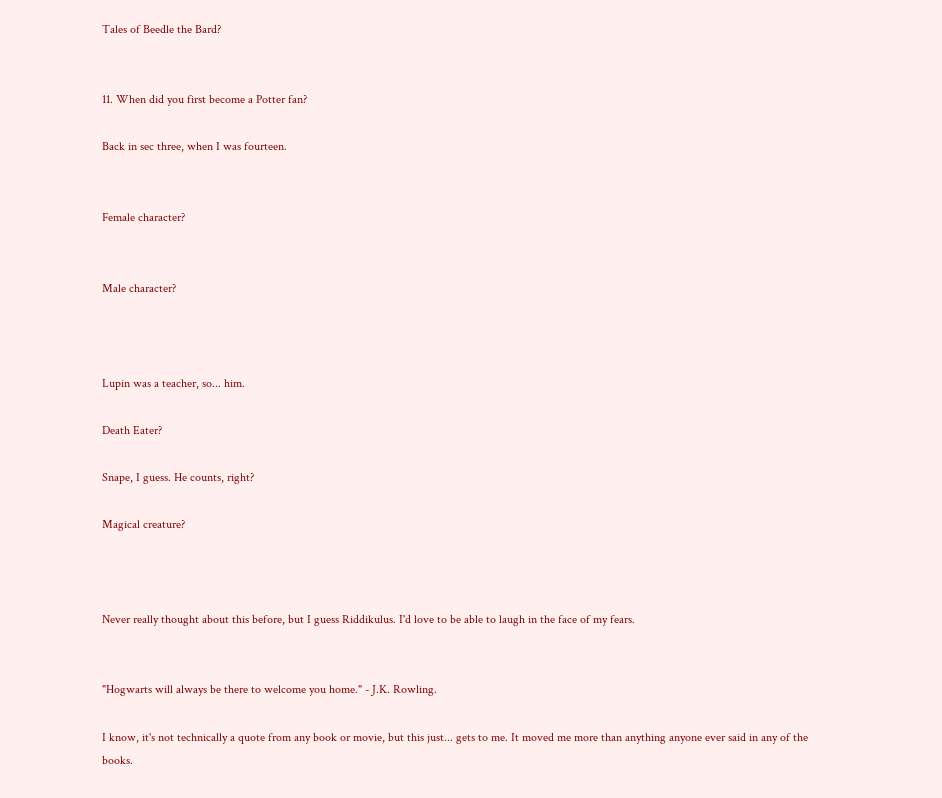Tales of Beedle the Bard?


11. When did you first become a Potter fan?

Back in sec three, when I was fourteen.


Female character?


Male character?



Lupin was a teacher, so... him.

Death Eater?

Snape, I guess. He counts, right?

Magical creature?



Never really thought about this before, but I guess Riddikulus. I'd love to be able to laugh in the face of my fears.


"Hogwarts will always be there to welcome you home." - J.K. Rowling.

I know, it's not technically a quote from any book or movie, but this just... gets to me. It moved me more than anything anyone ever said in any of the books.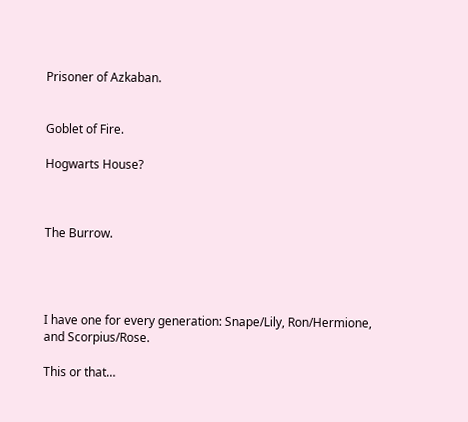Prisoner of Azkaban.


Goblet of Fire.

Hogwarts House?



The Burrow.




I have one for every generation: Snape/Lily, Ron/Hermione, and Scorpius/Rose.

This or that…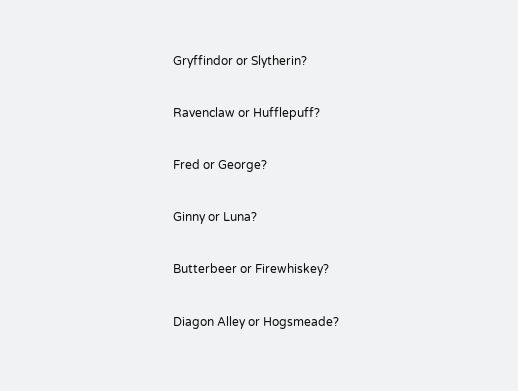Gryffindor or Slytherin?


Ravenclaw or Hufflepuff?


Fred or George?


Ginny or Luna?


Butterbeer or Firewhiskey?


Diagon Alley or Hogsmeade?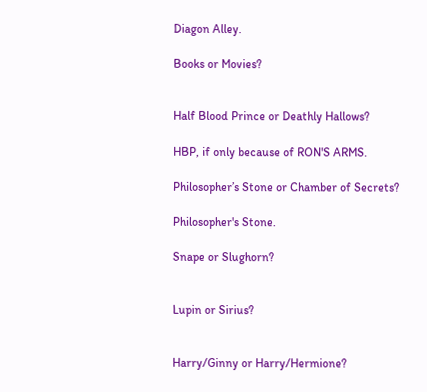Diagon Alley.

Books or Movies?


Half Blood Prince or Deathly Hallows?

HBP, if only because of RON'S ARMS.

Philosopher’s Stone or Chamber of Secrets?

Philosopher's Stone.

Snape or Slughorn?


Lupin or Sirius?


Harry/Ginny or Harry/Hermione?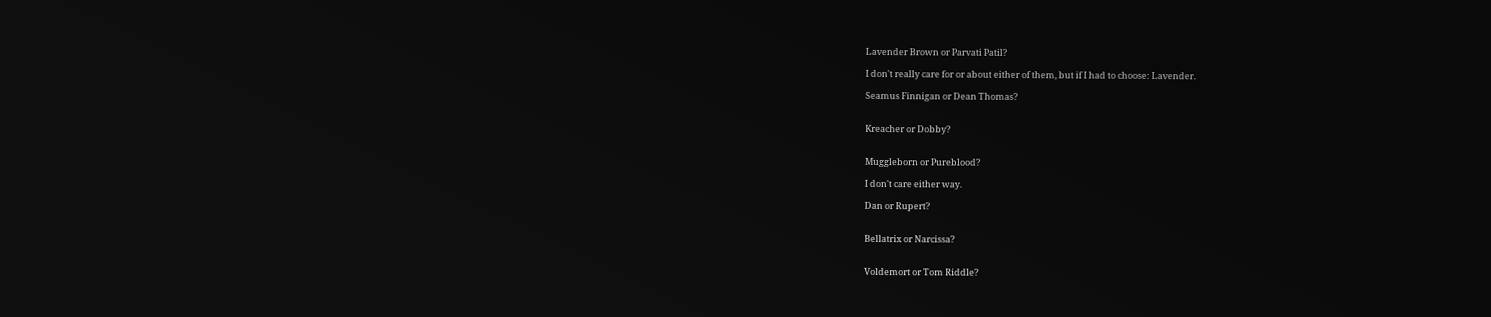Lavender Brown or Parvati Patil?

I don't really care for or about either of them, but if I had to choose: Lavender.

Seamus Finnigan or Dean Thomas?


Kreacher or Dobby?


Muggleborn or Pureblood?

I don't care either way.

Dan or Rupert?


Bellatrix or Narcissa?


Voldemort or Tom Riddle?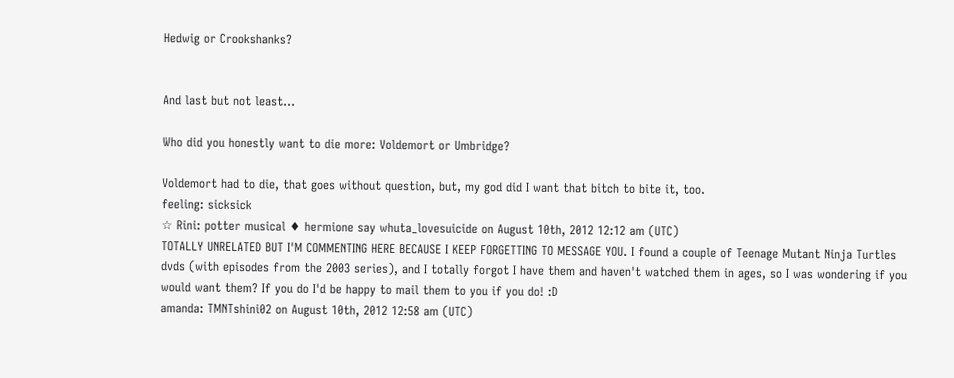Hedwig or Crookshanks?


And last but not least…

Who did you honestly want to die more: Voldemort or Umbridge?

Voldemort had to die, that goes without question, but, my god did I want that bitch to bite it, too.
feeling: sicksick
☆ Rini: potter musical ♦ hermione say whuta_lovesuicide on August 10th, 2012 12:12 am (UTC)
TOTALLY UNRELATED BUT I'M COMMENTING HERE BECAUSE I KEEP FORGETTING TO MESSAGE YOU. I found a couple of Teenage Mutant Ninja Turtles dvds (with episodes from the 2003 series), and I totally forgot I have them and haven't watched them in ages, so I was wondering if you would want them? If you do I'd be happy to mail them to you if you do! :D
amanda: TMNTshini02 on August 10th, 2012 12:58 am (UTC)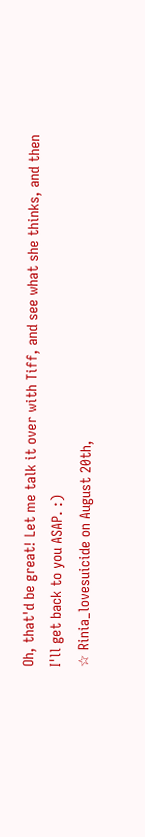Oh, that'd be great! Let me talk it over with Tiff, and see what she thinks, and then I'll get back to you ASAP. :)
☆ Rinia_lovesuicide on August 20th,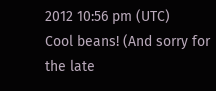2012 10:56 pm (UTC)
Cool beans! (And sorry for the late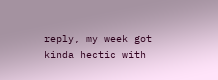reply, my week got kinda hectic with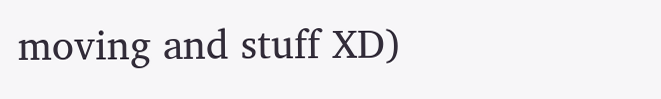moving and stuff XD)